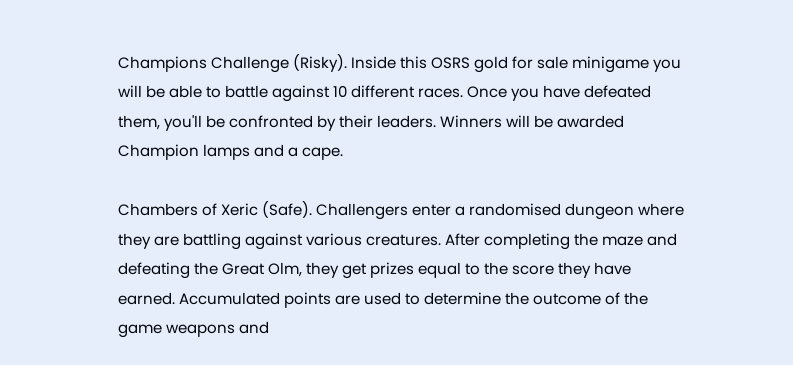Champions Challenge (Risky). Inside this OSRS gold for sale minigame you will be able to battle against 10 different races. Once you have defeated them, you'll be confronted by their leaders. Winners will be awarded Champion lamps and a cape.

Chambers of Xeric (Safe). Challengers enter a randomised dungeon where they are battling against various creatures. After completing the maze and defeating the Great Olm, they get prizes equal to the score they have earned. Accumulated points are used to determine the outcome of the game weapons and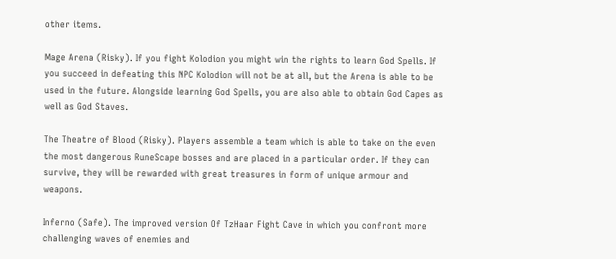other items.

Mage Arena (Risky). If you fight Kolodion you might win the rights to learn God Spells. If you succeed in defeating this NPC Kolodion will not be at all, but the Arena is able to be used in the future. Alongside learning God Spells, you are also able to obtain God Capes as well as God Staves.

The Theatre of Blood (Risky). Players assemble a team which is able to take on the even the most dangerous RuneScape bosses and are placed in a particular order. If they can survive, they will be rewarded with great treasures in form of unique armour and weapons.

Inferno (Safe). The improved version Of TzHaar Fight Cave in which you confront more challenging waves of enemies and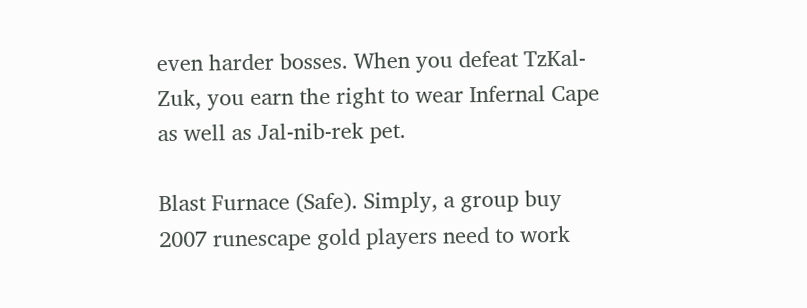even harder bosses. When you defeat TzKal-Zuk, you earn the right to wear Infernal Cape as well as Jal-nib-rek pet.

Blast Furnace (Safe). Simply, a group buy 2007 runescape gold players need to work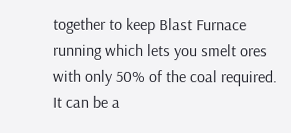together to keep Blast Furnace running which lets you smelt ores with only 50% of the coal required. It can be a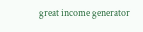great income generator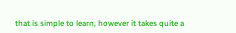that is simple to learn, however it takes quite a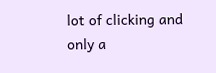lot of clicking and only a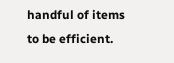handful of items to be efficient.